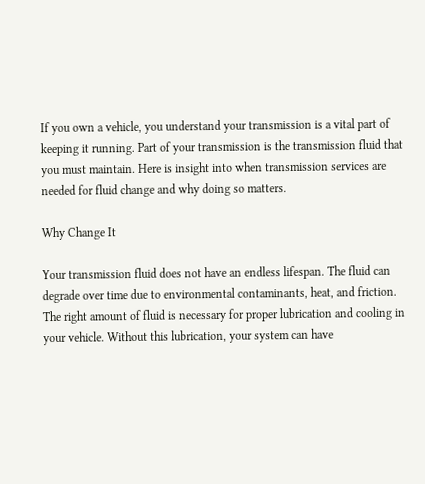If you own a vehicle, you understand your transmission is a vital part of keeping it running. Part of your transmission is the transmission fluid that you must maintain. Here is insight into when transmission services are needed for fluid change and why doing so matters.

Why Change It

Your transmission fluid does not have an endless lifespan. The fluid can degrade over time due to environmental contaminants, heat, and friction. The right amount of fluid is necessary for proper lubrication and cooling in your vehicle. Without this lubrication, your system can have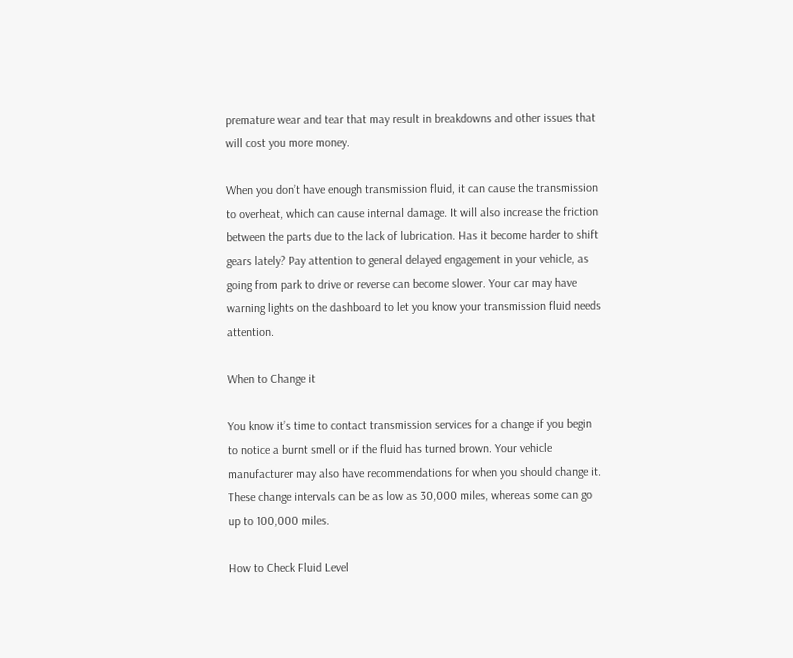premature wear and tear that may result in breakdowns and other issues that will cost you more money.

When you don’t have enough transmission fluid, it can cause the transmission to overheat, which can cause internal damage. It will also increase the friction between the parts due to the lack of lubrication. Has it become harder to shift gears lately? Pay attention to general delayed engagement in your vehicle, as going from park to drive or reverse can become slower. Your car may have warning lights on the dashboard to let you know your transmission fluid needs attention.

When to Change it

You know it’s time to contact transmission services for a change if you begin to notice a burnt smell or if the fluid has turned brown. Your vehicle manufacturer may also have recommendations for when you should change it. These change intervals can be as low as 30,000 miles, whereas some can go up to 100,000 miles.

How to Check Fluid Level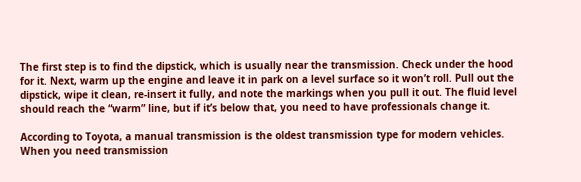The first step is to find the dipstick, which is usually near the transmission. Check under the hood for it. Next, warm up the engine and leave it in park on a level surface so it won’t roll. Pull out the dipstick, wipe it clean, re-insert it fully, and note the markings when you pull it out. The fluid level should reach the “warm” line, but if it’s below that, you need to have professionals change it.

According to Toyota, a manual transmission is the oldest transmission type for modern vehicles. When you need transmission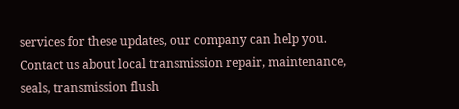services for these updates, our company can help you. Contact us about local transmission repair, maintenance, seals, transmission flush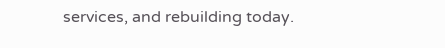services, and rebuilding today.